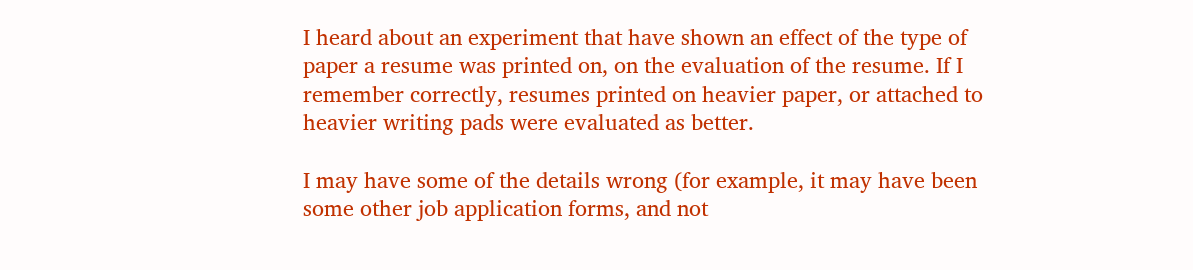I heard about an experiment that have shown an effect of the type of paper a resume was printed on, on the evaluation of the resume. If I remember correctly, resumes printed on heavier paper, or attached to heavier writing pads were evaluated as better.

I may have some of the details wrong (for example, it may have been some other job application forms, and not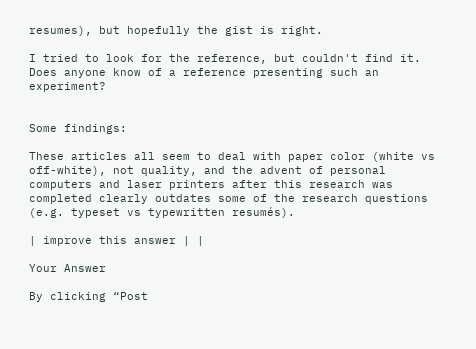resumes), but hopefully the gist is right.

I tried to look for the reference, but couldn't find it. Does anyone know of a reference presenting such an experiment?


Some findings:

These articles all seem to deal with paper color (white vs off-white), not quality, and the advent of personal computers and laser printers after this research was completed clearly outdates some of the research questions (e.g. typeset vs typewritten resumés).

| improve this answer | |

Your Answer

By clicking “Post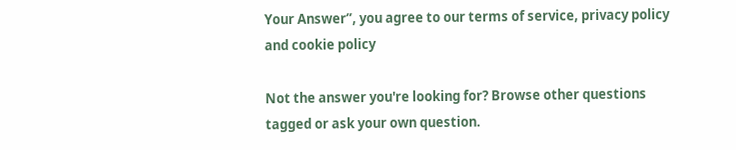Your Answer”, you agree to our terms of service, privacy policy and cookie policy

Not the answer you're looking for? Browse other questions tagged or ask your own question.